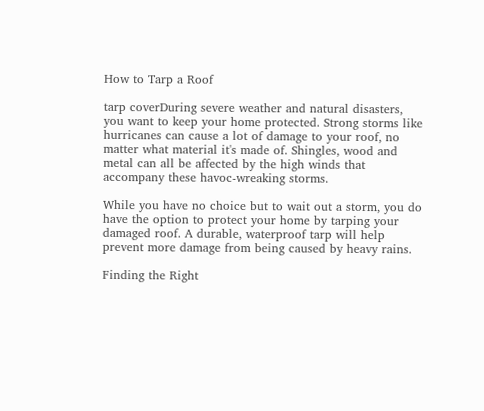How to Tarp a Roof

tarp coverDuring severe weather and natural disasters, you want to keep your home protected. Strong storms like hurricanes can cause a lot of damage to your roof, no matter what material it's made of. Shingles, wood and metal can all be affected by the high winds that accompany these havoc-wreaking storms.

While you have no choice but to wait out a storm, you do have the option to protect your home by tarping your damaged roof. A durable, waterproof tarp will help prevent more damage from being caused by heavy rains.

Finding the Right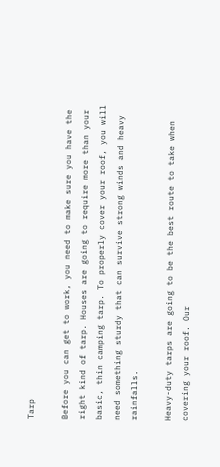Tarp

Before you can get to work, you need to make sure you have the right kind of tarp. Houses are going to require more than your basic, thin camping tarp. To properly cover your roof, you will need something sturdy that can survive strong winds and heavy rainfalls.

Heavy-duty tarps are going to be the best route to take when covering your roof. Our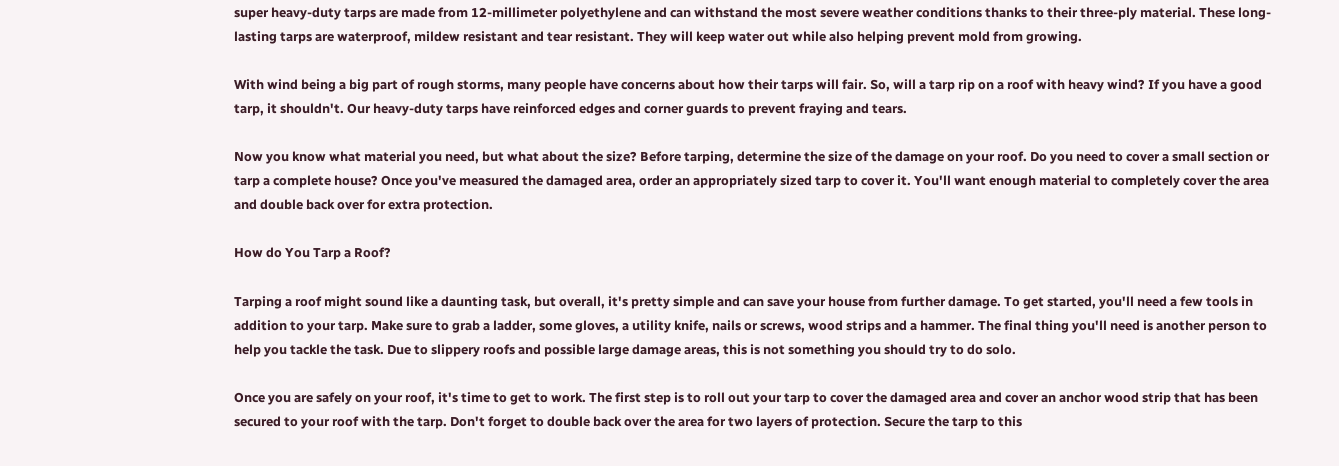super heavy-duty tarps are made from 12-millimeter polyethylene and can withstand the most severe weather conditions thanks to their three-ply material. These long-lasting tarps are waterproof, mildew resistant and tear resistant. They will keep water out while also helping prevent mold from growing.

With wind being a big part of rough storms, many people have concerns about how their tarps will fair. So, will a tarp rip on a roof with heavy wind? If you have a good tarp, it shouldn't. Our heavy-duty tarps have reinforced edges and corner guards to prevent fraying and tears.

Now you know what material you need, but what about the size? Before tarping, determine the size of the damage on your roof. Do you need to cover a small section or tarp a complete house? Once you've measured the damaged area, order an appropriately sized tarp to cover it. You'll want enough material to completely cover the area and double back over for extra protection.

How do You Tarp a Roof?

Tarping a roof might sound like a daunting task, but overall, it's pretty simple and can save your house from further damage. To get started, you'll need a few tools in addition to your tarp. Make sure to grab a ladder, some gloves, a utility knife, nails or screws, wood strips and a hammer. The final thing you'll need is another person to help you tackle the task. Due to slippery roofs and possible large damage areas, this is not something you should try to do solo.

Once you are safely on your roof, it's time to get to work. The first step is to roll out your tarp to cover the damaged area and cover an anchor wood strip that has been secured to your roof with the tarp. Don't forget to double back over the area for two layers of protection. Secure the tarp to this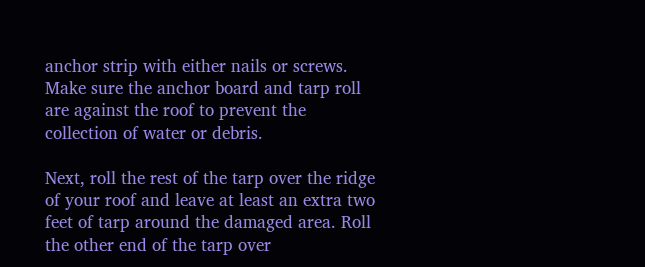anchor strip with either nails or screws. Make sure the anchor board and tarp roll are against the roof to prevent the collection of water or debris.

Next, roll the rest of the tarp over the ridge of your roof and leave at least an extra two feet of tarp around the damaged area. Roll the other end of the tarp over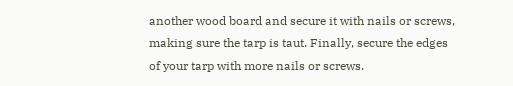another wood board and secure it with nails or screws, making sure the tarp is taut. Finally, secure the edges of your tarp with more nails or screws.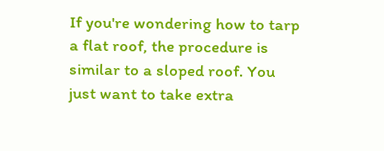If you're wondering how to tarp a flat roof, the procedure is similar to a sloped roof. You just want to take extra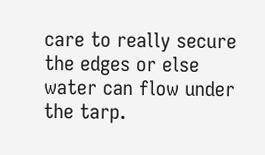care to really secure the edges or else water can flow under the tarp.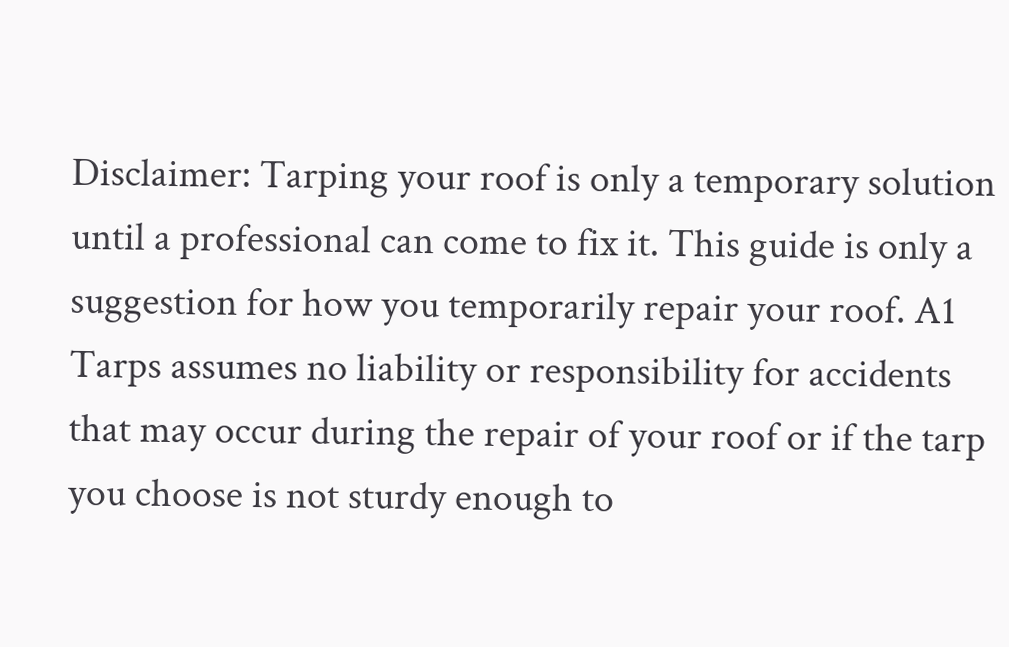Disclaimer: Tarping your roof is only a temporary solution until a professional can come to fix it. This guide is only a suggestion for how you temporarily repair your roof. A1 Tarps assumes no liability or responsibility for accidents that may occur during the repair of your roof or if the tarp you choose is not sturdy enough to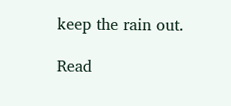keep the rain out.

Read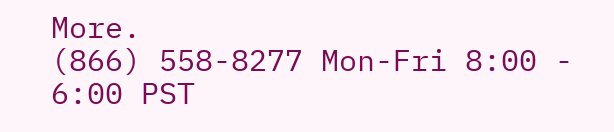More.
(866) 558-8277 Mon-Fri 8:00 - 6:00 PST